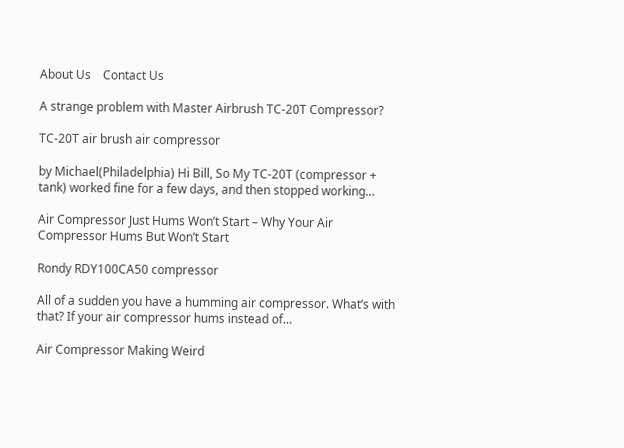About Us    Contact Us

A strange problem with Master Airbrush TC-20T Compressor?

TC-20T air brush air compressor

by Michael(Philadelphia) Hi Bill, So My TC-20T (compressor + tank) worked fine for a few days, and then stopped working…

Air Compressor Just Hums Won’t Start – Why Your Air Compressor Hums But Won’t Start

Rondy RDY100CA50 compressor

All of a sudden you have a humming air compressor. What’s with that? If your air compressor hums instead of…

Air Compressor Making Weird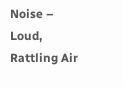Noise – Loud, Rattling Air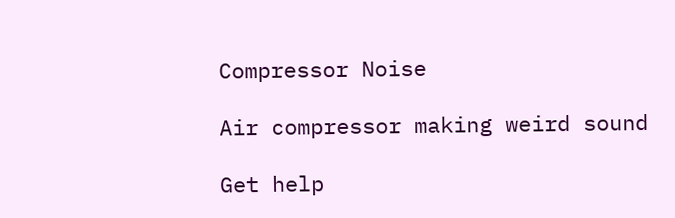Compressor Noise

Air compressor making weird sound

Get help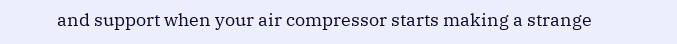and support when your air compressor starts making a strange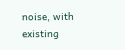noise, with existing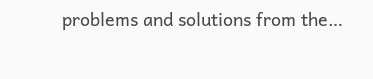problems and solutions from the…